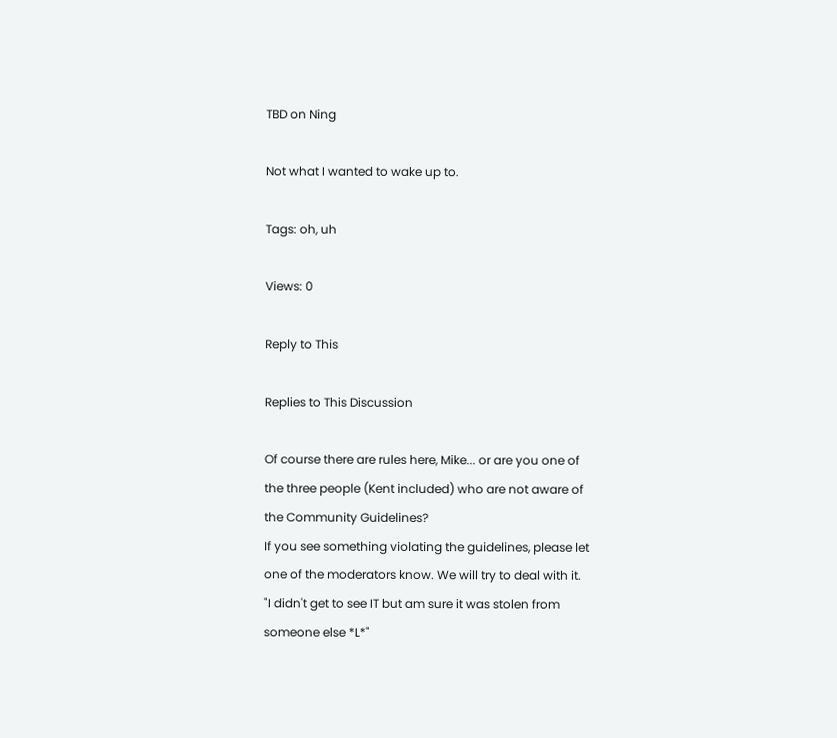TBD on Ning

Not what I wanted to wake up to.

Tags: oh, uh

Views: 0

Reply to This

Replies to This Discussion

Of course there are rules here, Mike... or are you one of the three people (Kent included) who are not aware of the Community Guidelines?
If you see something violating the guidelines, please let one of the moderators know. We will try to deal with it.
"I didn't get to see IT but am sure it was stolen from someone else *L*"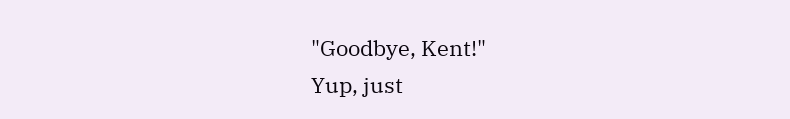"Goodbye, Kent!"
Yup, just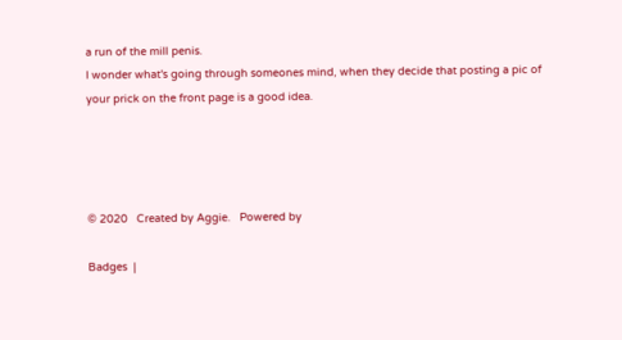a run of the mill penis.
I wonder what's going through someones mind, when they decide that posting a pic of your prick on the front page is a good idea.




© 2020   Created by Aggie.   Powered by

Badges  |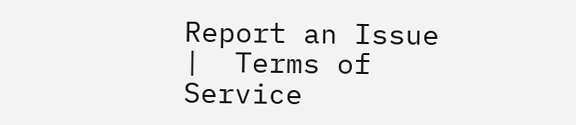Report an Issue  |  Terms of Service